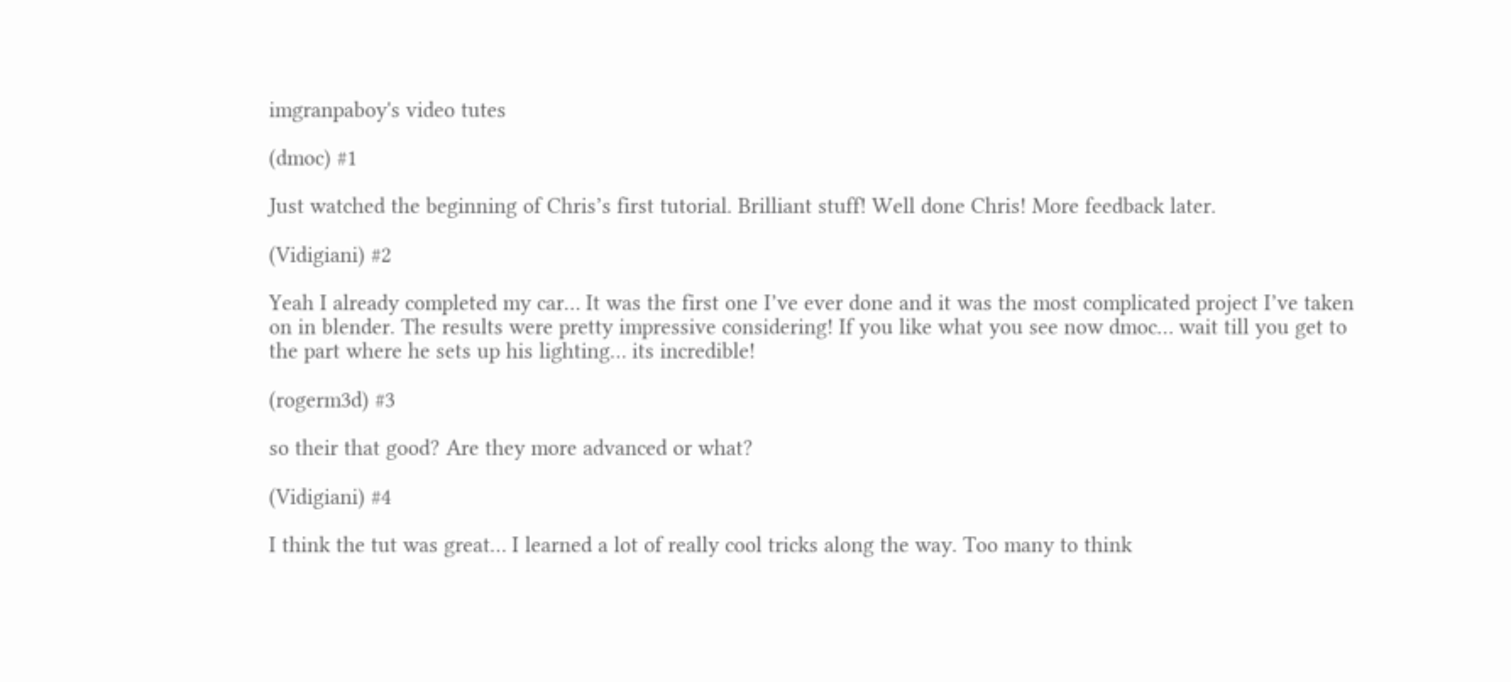imgranpaboy's video tutes

(dmoc) #1

Just watched the beginning of Chris’s first tutorial. Brilliant stuff! Well done Chris! More feedback later.

(Vidigiani) #2

Yeah I already completed my car… It was the first one I’ve ever done and it was the most complicated project I’ve taken on in blender. The results were pretty impressive considering! If you like what you see now dmoc… wait till you get to the part where he sets up his lighting… its incredible!

(rogerm3d) #3

so their that good? Are they more advanced or what?

(Vidigiani) #4

I think the tut was great… I learned a lot of really cool tricks along the way. Too many to think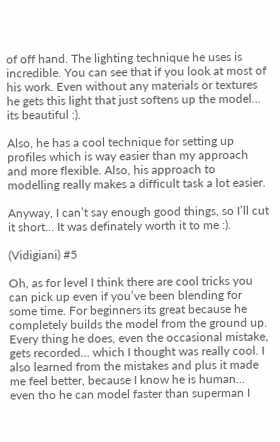of off hand. The lighting technique he uses is incredible. You can see that if you look at most of his work. Even without any materials or textures he gets this light that just softens up the model… its beautiful :).

Also, he has a cool technique for setting up profiles which is way easier than my approach and more flexible. Also, his approach to modelling really makes a difficult task a lot easier.

Anyway, I can’t say enough good things, so I’ll cut it short… It was definately worth it to me :).

(Vidigiani) #5

Oh, as for level I think there are cool tricks you can pick up even if you’ve been blending for some time. For beginners its great because he completely builds the model from the ground up. Every thing he does, even the occasional mistake, gets recorded… which I thought was really cool. I also learned from the mistakes and plus it made me feel better, because I know he is human… even tho he can model faster than superman I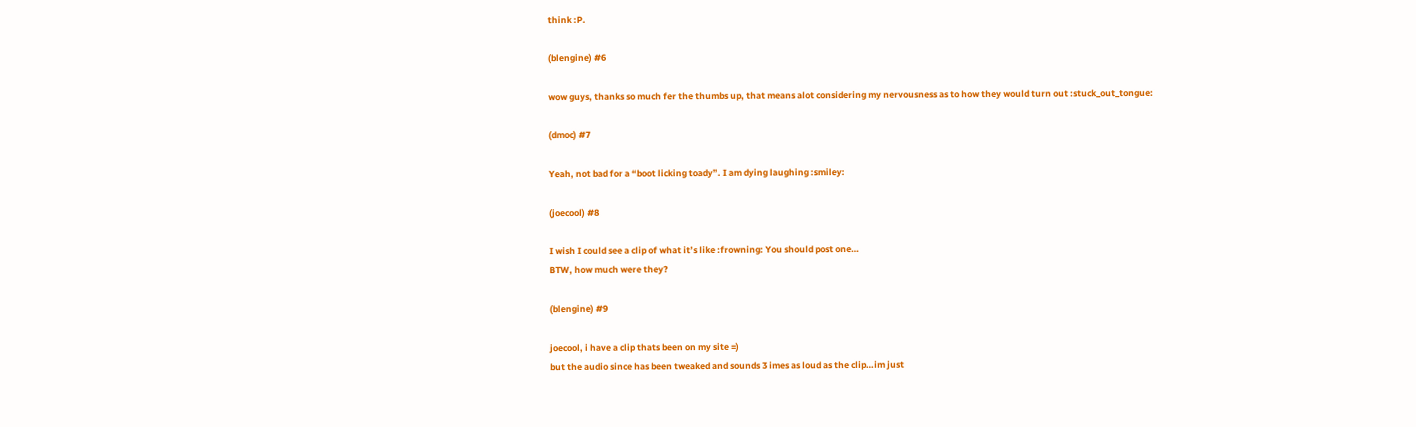think :P.

(blengine) #6

wow guys, thanks so much fer the thumbs up, that means alot considering my nervousness as to how they would turn out :stuck_out_tongue:

(dmoc) #7

Yeah, not bad for a “boot licking toady”. I am dying laughing :smiley:

(joecool) #8

I wish I could see a clip of what it’s like :frowning: You should post one…
BTW, how much were they?

(blengine) #9

joecool, i have a clip thats been on my site =)
but the audio since has been tweaked and sounds 3 imes as loud as the clip…im just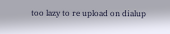too lazy to re upload on dialup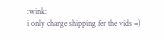:wink:
i only charge shipping fer the vids =)